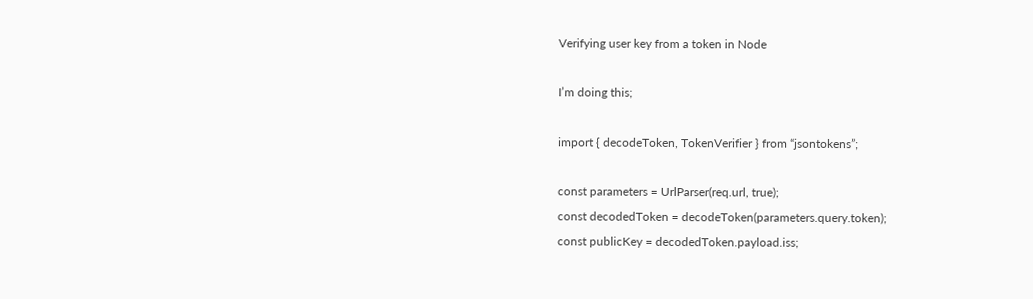Verifying user key from a token in Node

I’m doing this;

import { decodeToken, TokenVerifier } from “jsontokens”;

const parameters = UrlParser(req.url, true);
const decodedToken = decodeToken(parameters.query.token);
const publicKey = decodedToken.payload.iss;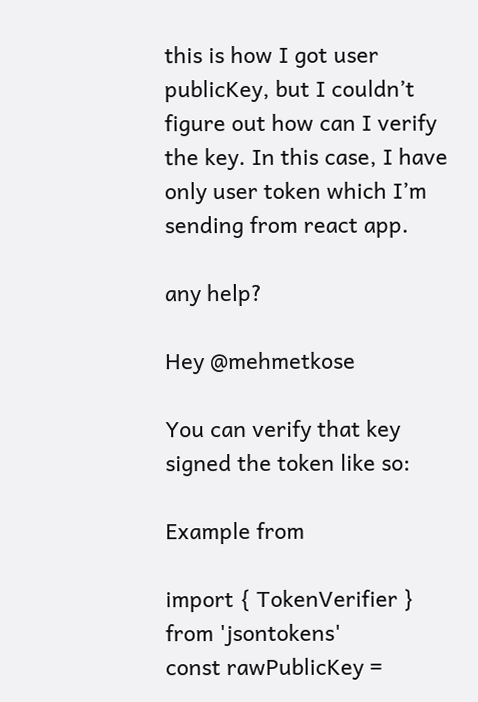this is how I got user publicKey, but I couldn’t figure out how can I verify the key. In this case, I have only user token which I’m sending from react app.

any help?

Hey @mehmetkose

You can verify that key signed the token like so:

Example from

import { TokenVerifier } from 'jsontokens'
const rawPublicKey =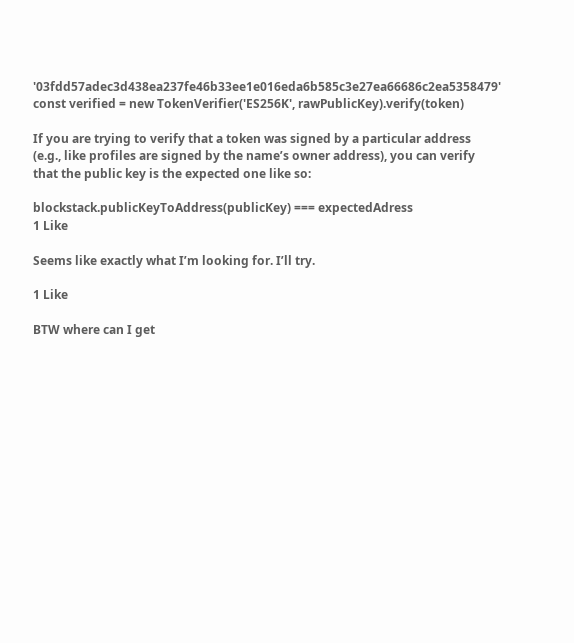'03fdd57adec3d438ea237fe46b33ee1e016eda6b585c3e27ea66686c2ea5358479'
const verified = new TokenVerifier('ES256K', rawPublicKey).verify(token)

If you are trying to verify that a token was signed by a particular address (e.g., like profiles are signed by the name’s owner address), you can verify that the public key is the expected one like so:

blockstack.publicKeyToAddress(publicKey) === expectedAdress
1 Like

Seems like exactly what I’m looking for. I’ll try.

1 Like

BTW where can I get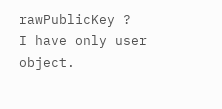rawPublicKey ?
I have only user object.